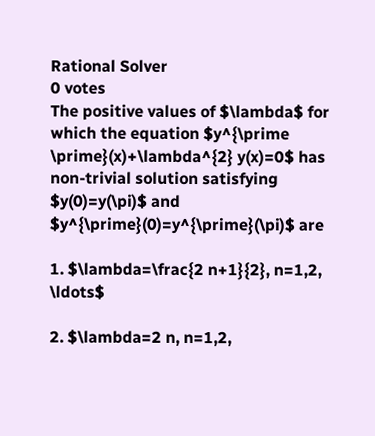Rational Solver
0 votes
The positive values of $\lambda$ for which the equation $y^{\prime \prime}(x)+\lambda^{2} y(x)=0$ has non-trivial solution satisfying $y(0)=y(\pi)$ and $y^{\prime}(0)=y^{\prime}(\pi)$ are

1. $\lambda=\frac{2 n+1}{2}, n=1,2, \ldots$

2. $\lambda=2 n, n=1,2,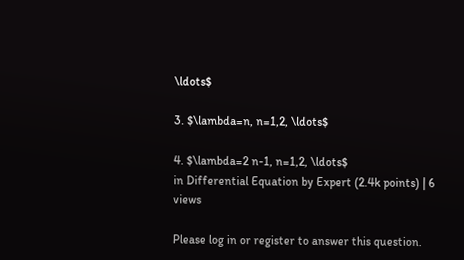\ldots$

3. $\lambda=n, n=1,2, \ldots$

4. $\lambda=2 n-1, n=1,2, \ldots$
in Differential Equation by Expert (2.4k points) | 6 views

Please log in or register to answer this question.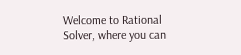Welcome to Rational Solver, where you can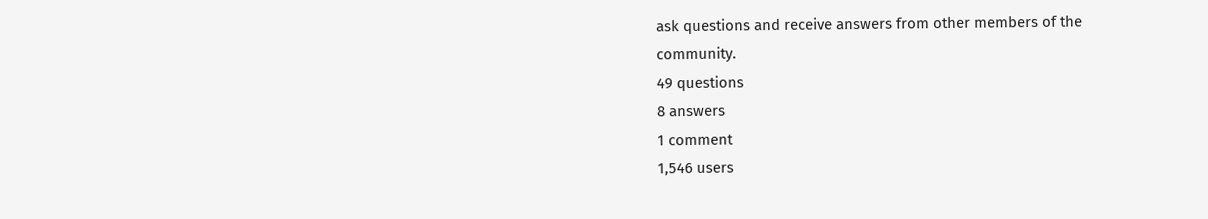ask questions and receive answers from other members of the community.
49 questions
8 answers
1 comment
1,546 users